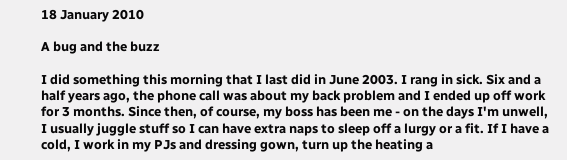18 January 2010

A bug and the buzz

I did something this morning that I last did in June 2003. I rang in sick. Six and a half years ago, the phone call was about my back problem and I ended up off work for 3 months. Since then, of course, my boss has been me - on the days I'm unwell, I usually juggle stuff so I can have extra naps to sleep off a lurgy or a fit. If I have a cold, I work in my PJs and dressing gown, turn up the heating a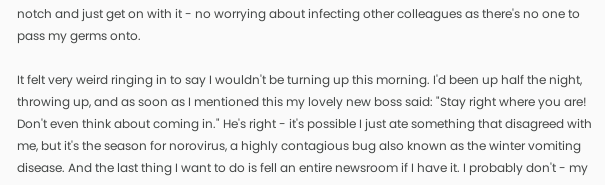notch and just get on with it - no worrying about infecting other colleagues as there's no one to pass my germs onto.

It felt very weird ringing in to say I wouldn't be turning up this morning. I'd been up half the night, throwing up, and as soon as I mentioned this my lovely new boss said: "Stay right where you are! Don't even think about coming in." He's right - it's possible I just ate something that disagreed with me, but it's the season for norovirus, a highly contagious bug also known as the winter vomiting disease. And the last thing I want to do is fell an entire newsroom if I have it. I probably don't - my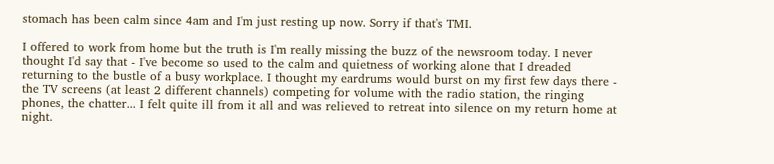stomach has been calm since 4am and I'm just resting up now. Sorry if that's TMI.

I offered to work from home but the truth is I'm really missing the buzz of the newsroom today. I never thought I'd say that - I've become so used to the calm and quietness of working alone that I dreaded returning to the bustle of a busy workplace. I thought my eardrums would burst on my first few days there - the TV screens (at least 2 different channels) competing for volume with the radio station, the ringing phones, the chatter... I felt quite ill from it all and was relieved to retreat into silence on my return home at night.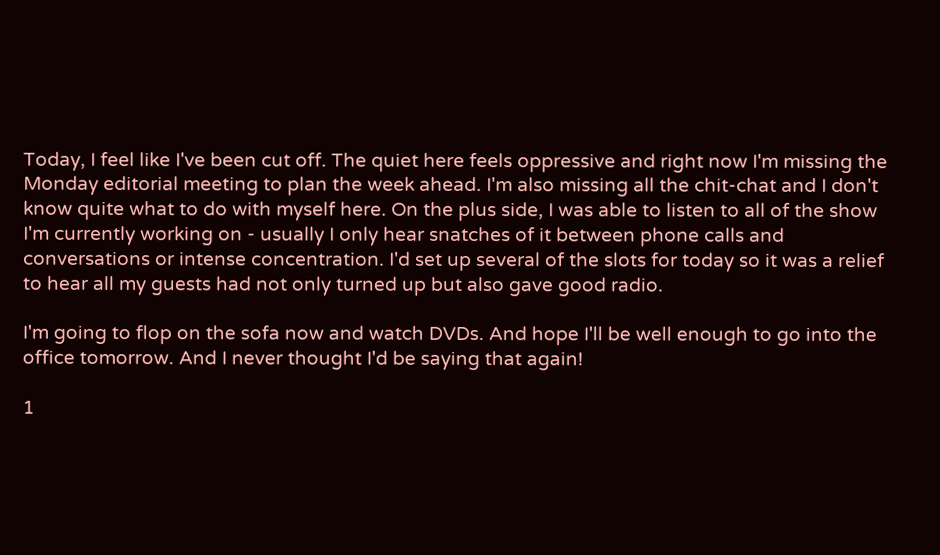Today, I feel like I've been cut off. The quiet here feels oppressive and right now I'm missing the Monday editorial meeting to plan the week ahead. I'm also missing all the chit-chat and I don't know quite what to do with myself here. On the plus side, I was able to listen to all of the show I'm currently working on - usually I only hear snatches of it between phone calls and conversations or intense concentration. I'd set up several of the slots for today so it was a relief to hear all my guests had not only turned up but also gave good radio.

I'm going to flop on the sofa now and watch DVDs. And hope I'll be well enough to go into the office tomorrow. And I never thought I'd be saying that again!

1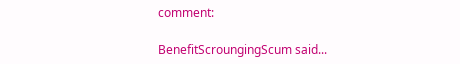comment:

BenefitScroungingScum said...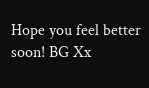Hope you feel better soon! BG Xx